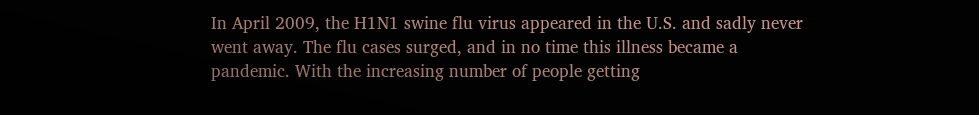In April 2009, the H1N1 swine flu virus appeared in the U.S. and sadly never went away. The flu cases surged, and in no time this illness became a pandemic. With the increasing number of people getting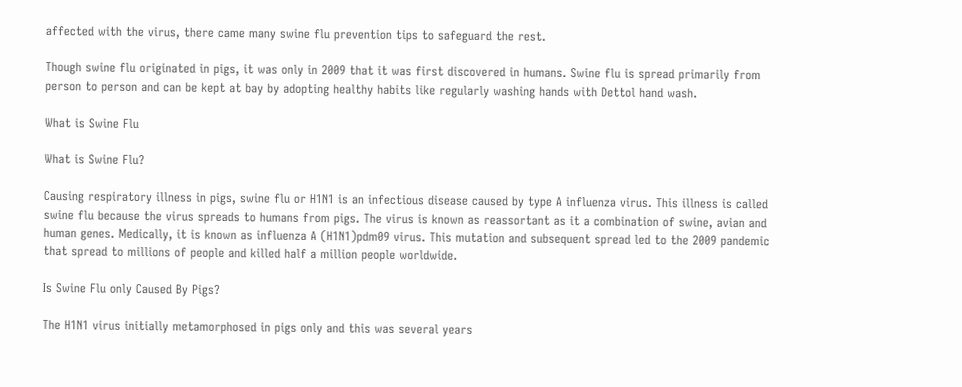affected with the virus, there came many swine flu prevention tips to safeguard the rest.

Though swine flu originated in pigs, it was only in 2009 that it was first discovered in humans. Swine flu is spread primarily from person to person and can be kept at bay by adopting healthy habits like regularly washing hands with Dettol hand wash.

What is Swine Flu

What is Swine Flu?

Causing respiratory illness in pigs, swine flu or H1N1 is an infectious disease caused by type A influenza virus. This illness is called swine flu because the virus spreads to humans from pigs. The virus is known as reassortant as it a combination of swine, avian and human genes. Medically, it is known as influenza A (H1N1)pdm09 virus. This mutation and subsequent spread led to the 2009 pandemic that spread to millions of people and killed half a million people worldwide.

Is Swine Flu only Caused By Pigs?

The H1N1 virus initially metamorphosed in pigs only and this was several years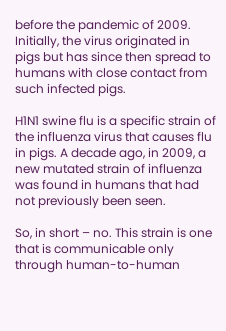before the pandemic of 2009. Initially, the virus originated in pigs but has since then spread to humans with close contact from such infected pigs.

H1N1 swine flu is a specific strain of the influenza virus that causes flu in pigs. A decade ago, in 2009, a new mutated strain of influenza was found in humans that had not previously been seen.

So, in short – no. This strain is one that is communicable only through human-to-human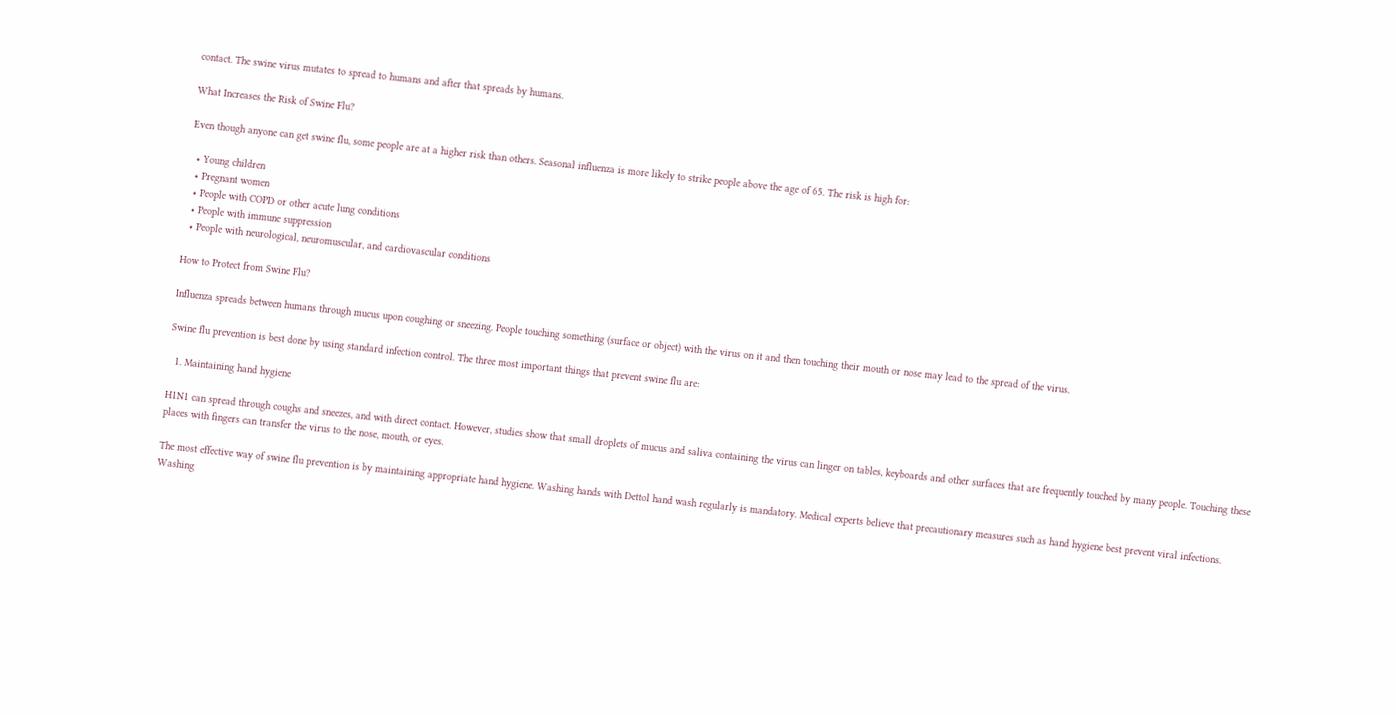contact. The swine virus mutates to spread to humans and after that spreads by humans.

What Increases the Risk of Swine Flu?

Even though anyone can get swine flu, some people are at a higher risk than others. Seasonal influenza is more likely to strike people above the age of 65. The risk is high for:

  • Young children
  • Pregnant women
  • People with COPD or other acute lung conditions
  • People with immune suppression
  • People with neurological, neuromuscular, and cardiovascular conditions

How to Protect from Swine Flu?

Influenza spreads between humans through mucus upon coughing or sneezing. People touching something (surface or object) with the virus on it and then touching their mouth or nose may lead to the spread of the virus.

Swine flu prevention is best done by using standard infection control. The three most important things that prevent swine flu are:

  1. Maintaining hand hygiene

H1N1 can spread through coughs and sneezes, and with direct contact. However, studies show that small droplets of mucus and saliva containing the virus can linger on tables, keyboards and other surfaces that are frequently touched by many people. Touching these places with fingers can transfer the virus to the nose, mouth, or eyes.

The most effective way of swine flu prevention is by maintaining appropriate hand hygiene. Washing hands with Dettol hand wash regularly is mandatory. Medical experts believe that precautionary measures such as hand hygiene best prevent viral infections. Washing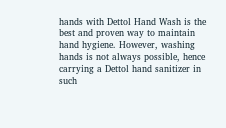hands with Dettol Hand Wash is the best and proven way to maintain hand hygiene. However, washing hands is not always possible, hence carrying a Dettol hand sanitizer in such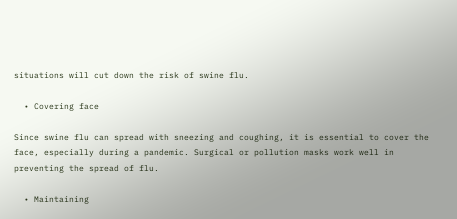situations will cut down the risk of swine flu.

  • Covering face

Since swine flu can spread with sneezing and coughing, it is essential to cover the face, especially during a pandemic. Surgical or pollution masks work well in preventing the spread of flu.

  • Maintaining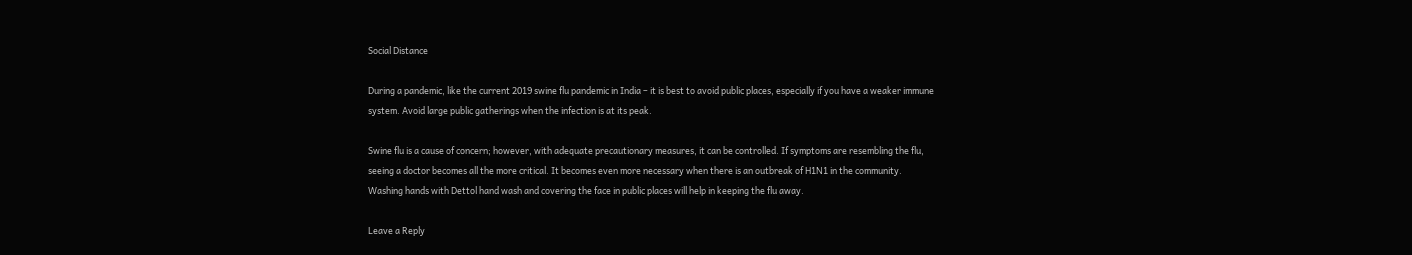Social Distance

During a pandemic, like the current 2019 swine flu pandemic in India – it is best to avoid public places, especially if you have a weaker immune system. Avoid large public gatherings when the infection is at its peak.

Swine flu is a cause of concern; however, with adequate precautionary measures, it can be controlled. If symptoms are resembling the flu, seeing a doctor becomes all the more critical. It becomes even more necessary when there is an outbreak of H1N1 in the community. Washing hands with Dettol hand wash and covering the face in public places will help in keeping the flu away.

Leave a Reply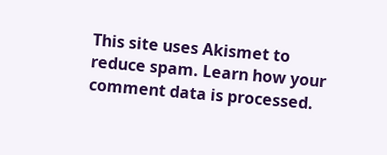This site uses Akismet to reduce spam. Learn how your comment data is processed.